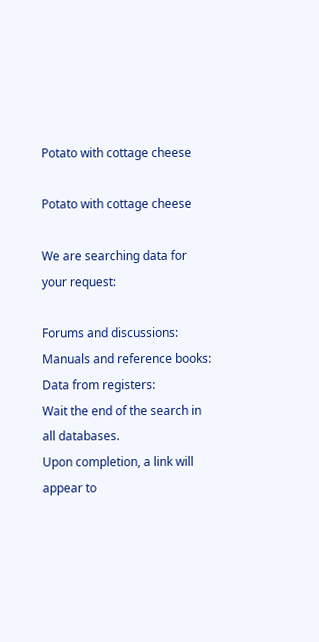Potato with cottage cheese

Potato with cottage cheese

We are searching data for your request:

Forums and discussions:
Manuals and reference books:
Data from registers:
Wait the end of the search in all databases.
Upon completion, a link will appear to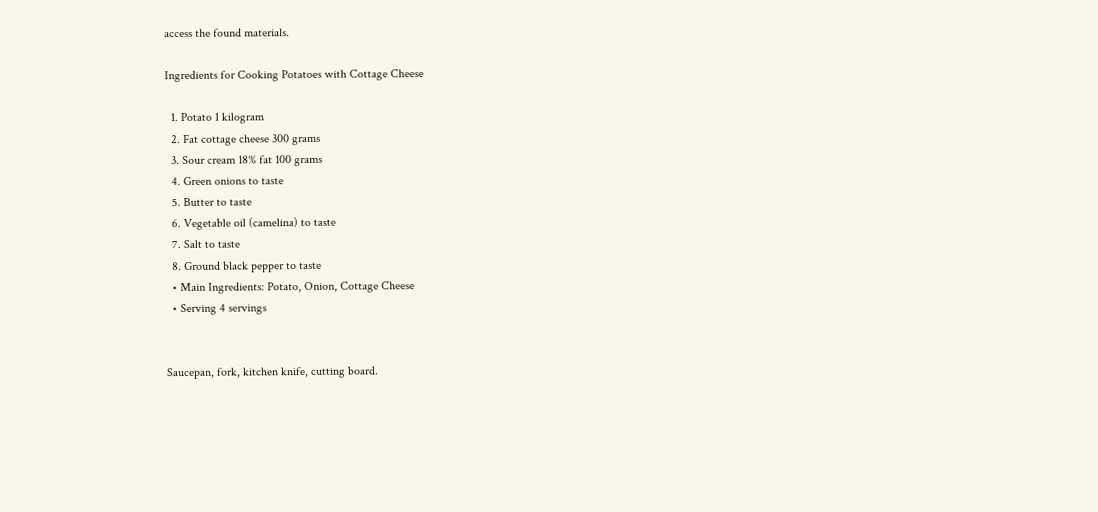access the found materials.

Ingredients for Cooking Potatoes with Cottage Cheese

  1. Potato 1 kilogram
  2. Fat cottage cheese 300 grams
  3. Sour cream 18% fat 100 grams
  4. Green onions to taste
  5. Butter to taste
  6. Vegetable oil (camelina) to taste
  7. Salt to taste
  8. Ground black pepper to taste
  • Main Ingredients: Potato, Onion, Cottage Cheese
  • Serving 4 servings


Saucepan, fork, kitchen knife, cutting board.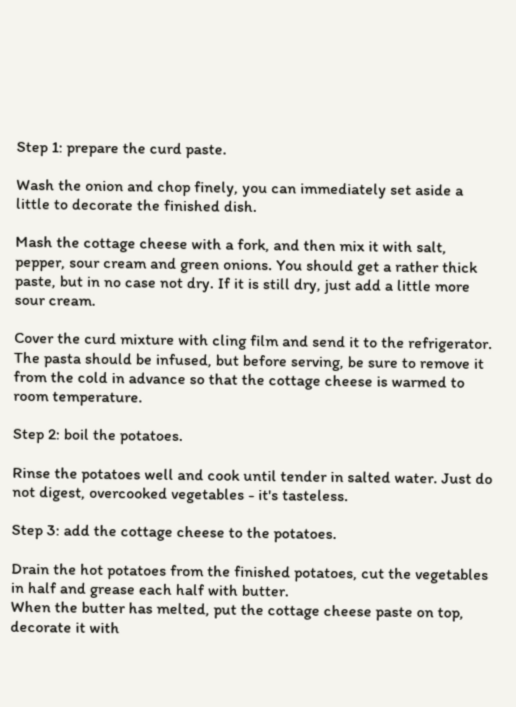Step 1: prepare the curd paste.

Wash the onion and chop finely, you can immediately set aside a little to decorate the finished dish.

Mash the cottage cheese with a fork, and then mix it with salt, pepper, sour cream and green onions. You should get a rather thick paste, but in no case not dry. If it is still dry, just add a little more sour cream.

Cover the curd mixture with cling film and send it to the refrigerator. The pasta should be infused, but before serving, be sure to remove it from the cold in advance so that the cottage cheese is warmed to room temperature.

Step 2: boil the potatoes.

Rinse the potatoes well and cook until tender in salted water. Just do not digest, overcooked vegetables - it's tasteless.

Step 3: add the cottage cheese to the potatoes.

Drain the hot potatoes from the finished potatoes, cut the vegetables in half and grease each half with butter.
When the butter has melted, put the cottage cheese paste on top, decorate it with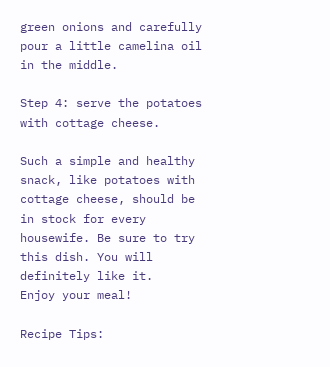green onions and carefully pour a little camelina oil in the middle.

Step 4: serve the potatoes with cottage cheese.

Such a simple and healthy snack, like potatoes with cottage cheese, should be in stock for every housewife. Be sure to try this dish. You will definitely like it.
Enjoy your meal!

Recipe Tips: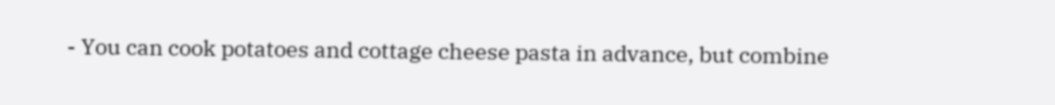- You can cook potatoes and cottage cheese pasta in advance, but combine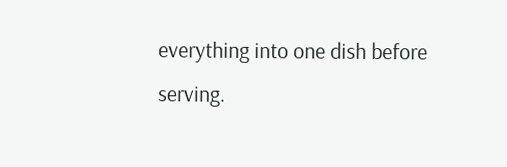everything into one dish before serving.